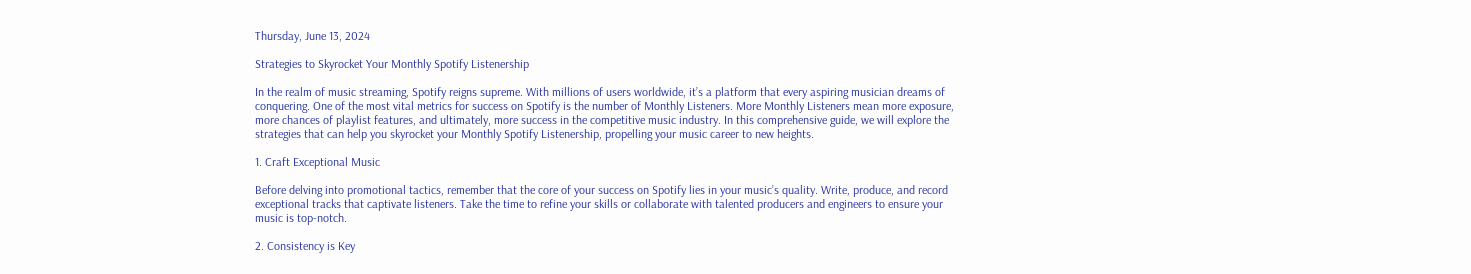Thursday, June 13, 2024

Strategies to Skyrocket Your Monthly Spotify Listenership

In the realm of music streaming, Spotify reigns supreme. With millions of users worldwide, it’s a platform that every aspiring musician dreams of conquering. One of the most vital metrics for success on Spotify is the number of Monthly Listeners. More Monthly Listeners mean more exposure, more chances of playlist features, and ultimately, more success in the competitive music industry. In this comprehensive guide, we will explore the strategies that can help you skyrocket your Monthly Spotify Listenership, propelling your music career to new heights.

1. Craft Exceptional Music

Before delving into promotional tactics, remember that the core of your success on Spotify lies in your music’s quality. Write, produce, and record exceptional tracks that captivate listeners. Take the time to refine your skills or collaborate with talented producers and engineers to ensure your music is top-notch.

2. Consistency is Key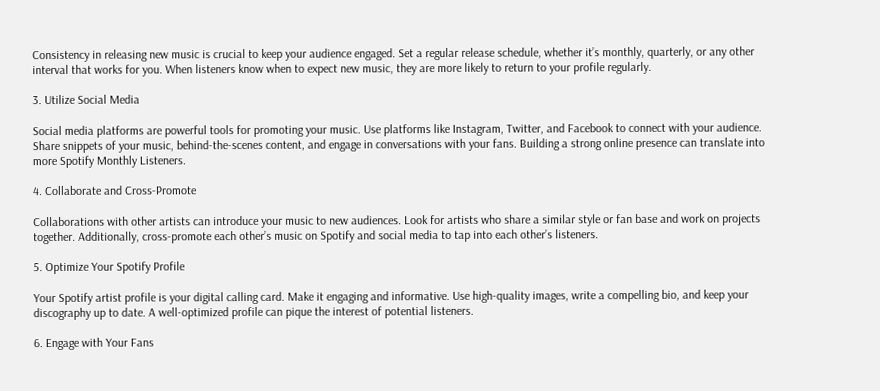Consistency in releasing new music is crucial to keep your audience engaged. Set a regular release schedule, whether it’s monthly, quarterly, or any other interval that works for you. When listeners know when to expect new music, they are more likely to return to your profile regularly.

3. Utilize Social Media

Social media platforms are powerful tools for promoting your music. Use platforms like Instagram, Twitter, and Facebook to connect with your audience. Share snippets of your music, behind-the-scenes content, and engage in conversations with your fans. Building a strong online presence can translate into more Spotify Monthly Listeners.

4. Collaborate and Cross-Promote

Collaborations with other artists can introduce your music to new audiences. Look for artists who share a similar style or fan base and work on projects together. Additionally, cross-promote each other’s music on Spotify and social media to tap into each other’s listeners.

5. Optimize Your Spotify Profile

Your Spotify artist profile is your digital calling card. Make it engaging and informative. Use high-quality images, write a compelling bio, and keep your discography up to date. A well-optimized profile can pique the interest of potential listeners.

6. Engage with Your Fans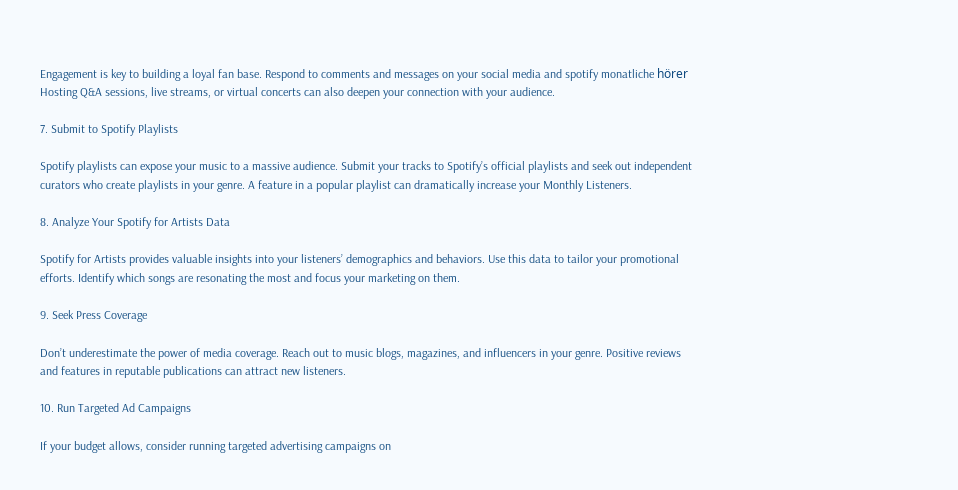Engagement is key to building a loyal fan base. Respond to comments and messages on your social media and spotify monatliche hörer Hosting Q&A sessions, live streams, or virtual concerts can also deepen your connection with your audience.

7. Submit to Spotify Playlists

Spotify playlists can expose your music to a massive audience. Submit your tracks to Spotify’s official playlists and seek out independent curators who create playlists in your genre. A feature in a popular playlist can dramatically increase your Monthly Listeners.

8. Analyze Your Spotify for Artists Data

Spotify for Artists provides valuable insights into your listeners’ demographics and behaviors. Use this data to tailor your promotional efforts. Identify which songs are resonating the most and focus your marketing on them.

9. Seek Press Coverage

Don’t underestimate the power of media coverage. Reach out to music blogs, magazines, and influencers in your genre. Positive reviews and features in reputable publications can attract new listeners.

10. Run Targeted Ad Campaigns

If your budget allows, consider running targeted advertising campaigns on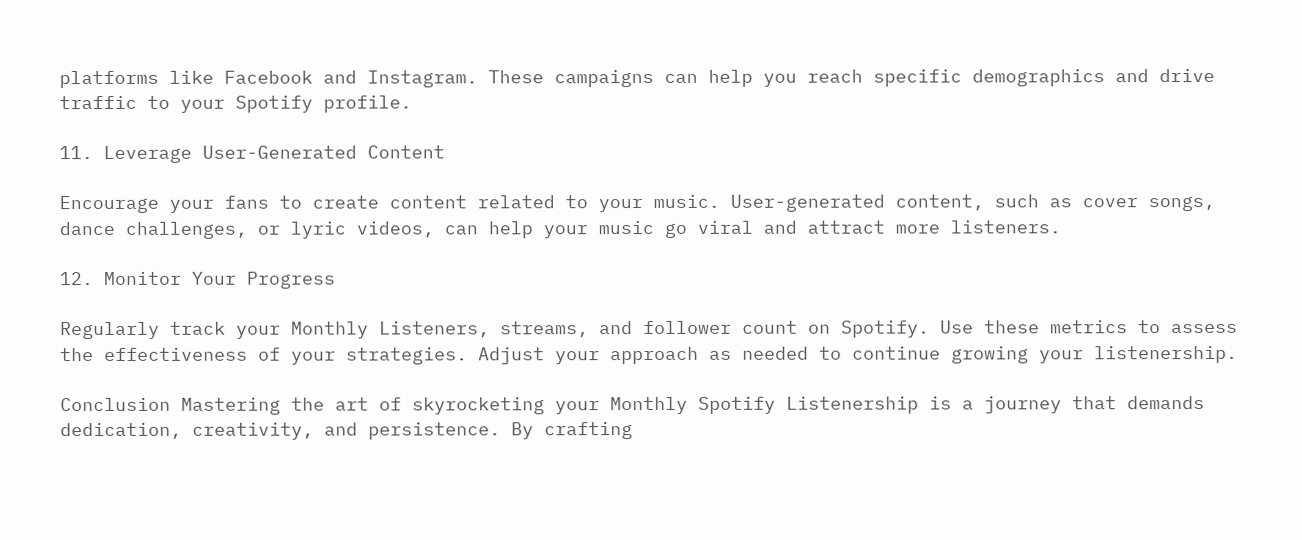platforms like Facebook and Instagram. These campaigns can help you reach specific demographics and drive traffic to your Spotify profile.

11. Leverage User-Generated Content

Encourage your fans to create content related to your music. User-generated content, such as cover songs, dance challenges, or lyric videos, can help your music go viral and attract more listeners.

12. Monitor Your Progress

Regularly track your Monthly Listeners, streams, and follower count on Spotify. Use these metrics to assess the effectiveness of your strategies. Adjust your approach as needed to continue growing your listenership.

Conclusion Mastering the art of skyrocketing your Monthly Spotify Listenership is a journey that demands dedication, creativity, and persistence. By crafting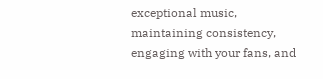exceptional music, maintaining consistency, engaging with your fans, and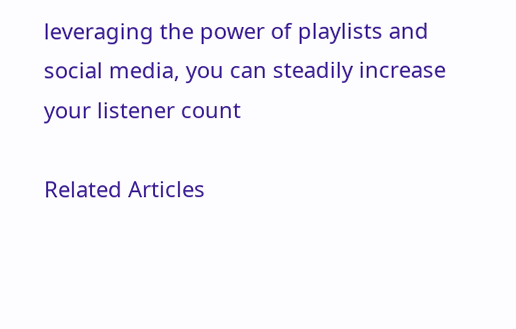leveraging the power of playlists and social media, you can steadily increase your listener count

Related Articles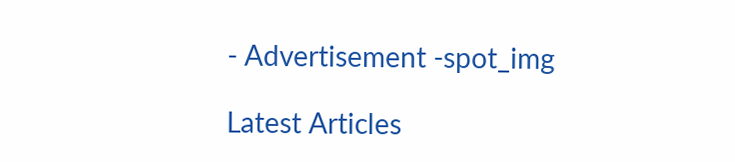- Advertisement -spot_img

Latest Articles